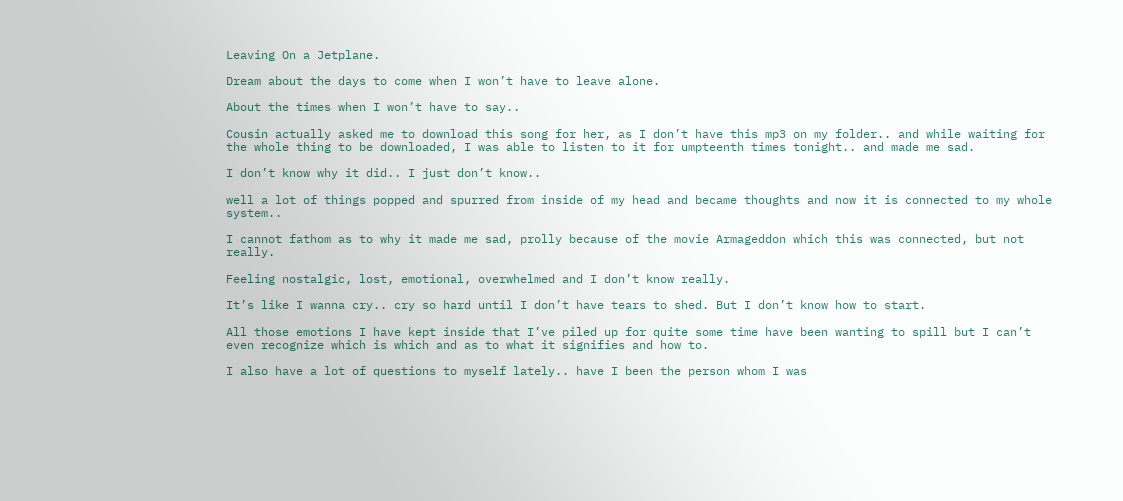Leaving On a Jetplane.

Dream about the days to come when I won’t have to leave alone.

About the times when I won’t have to say..

Cousin actually asked me to download this song for her, as I don’t have this mp3 on my folder.. and while waiting for the whole thing to be downloaded, I was able to listen to it for umpteenth times tonight.. and made me sad.

I don’t know why it did.. I just don’t know..

well a lot of things popped and spurred from inside of my head and became thoughts and now it is connected to my whole system..

I cannot fathom as to why it made me sad, prolly because of the movie Armageddon which this was connected, but not really.

Feeling nostalgic, lost, emotional, overwhelmed and I don’t know really.

It’s like I wanna cry.. cry so hard until I don’t have tears to shed. But I don’t know how to start.

All those emotions I have kept inside that I’ve piled up for quite some time have been wanting to spill but I can’t even recognize which is which and as to what it signifies and how to.

I also have a lot of questions to myself lately.. have I been the person whom I was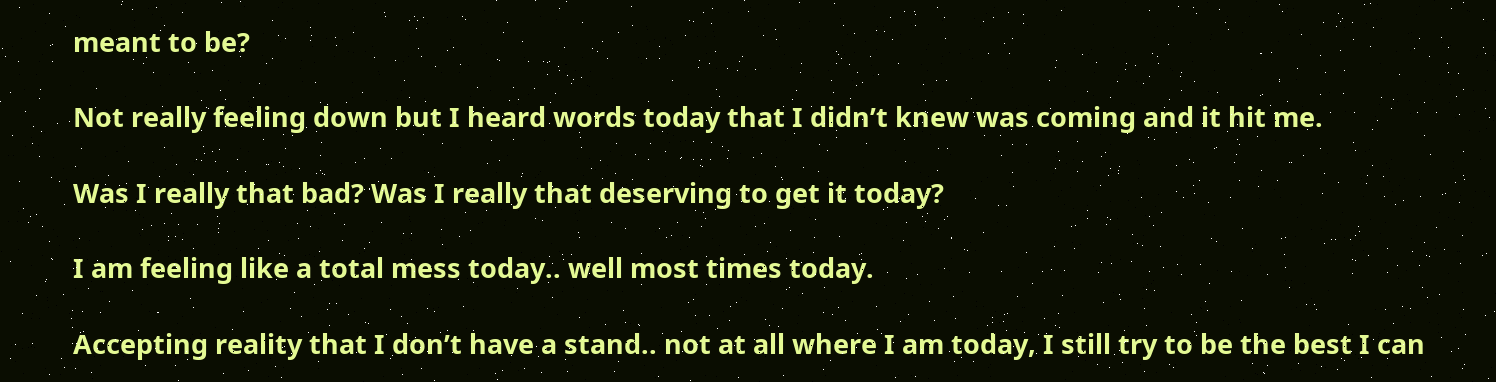meant to be?

Not really feeling down but I heard words today that I didn’t knew was coming and it hit me.

Was I really that bad? Was I really that deserving to get it today?

I am feeling like a total mess today.. well most times today.

Accepting reality that I don’t have a stand.. not at all where I am today, I still try to be the best I can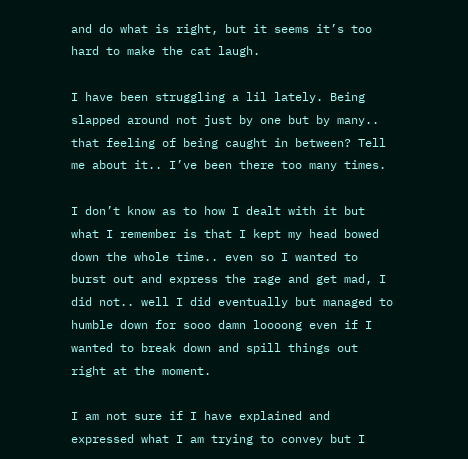and do what is right, but it seems it’s too hard to make the cat laugh.

I have been struggling a lil lately. Being slapped around not just by one but by many.. that feeling of being caught in between? Tell me about it.. I’ve been there too many times.

I don’t know as to how I dealt with it but what I remember is that I kept my head bowed down the whole time.. even so I wanted to burst out and express the rage and get mad, I did not.. well I did eventually but managed to humble down for sooo damn loooong even if I wanted to break down and spill things out right at the moment.

I am not sure if I have explained and expressed what I am trying to convey but I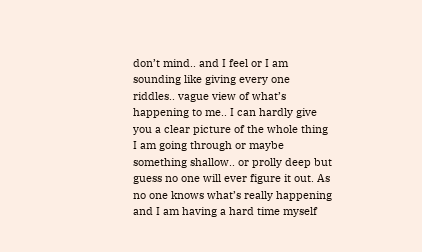don’t mind.. and I feel or I am sounding like giving every one riddles.. vague view of what’s happening to me.. I can hardly give you a clear picture of the whole thing I am going through or maybe something shallow.. or prolly deep but guess no one will ever figure it out. As no one knows what’s really happening and I am having a hard time myself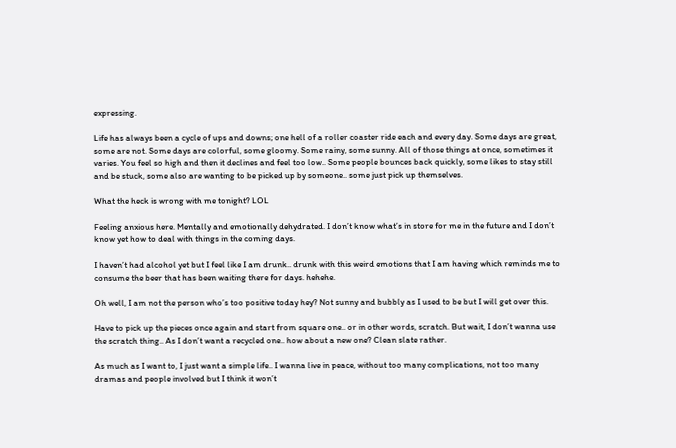expressing.

Life has always been a cycle of ups and downs; one hell of a roller coaster ride each and every day. Some days are great, some are not. Some days are colorful, some gloomy. Some rainy, some sunny. All of those things at once, sometimes it varies. You feel so high and then it declines and feel too low.. Some people bounces back quickly, some likes to stay still and be stuck, some also are wanting to be picked up by someone.. some just pick up themselves.

What the heck is wrong with me tonight? LOL

Feeling anxious here. Mentally and emotionally dehydrated. I don’t know what’s in store for me in the future and I don’t know yet how to deal with things in the coming days.

I haven’t had alcohol yet but I feel like I am drunk.. drunk with this weird emotions that I am having which reminds me to consume the beer that has been waiting there for days. hehehe.

Oh well, I am not the person who’s too positive today hey? Not sunny and bubbly as I used to be but I will get over this.

Have to pick up the pieces once again and start from square one.. or in other words, scratch. But wait, I don’t wanna use the scratch thing.. As I don’t want a recycled one.. how about a new one? Clean slate rather.

As much as I want to, I just want a simple life.. I wanna live in peace, without too many complications, not too many dramas and people involved but I think it won’t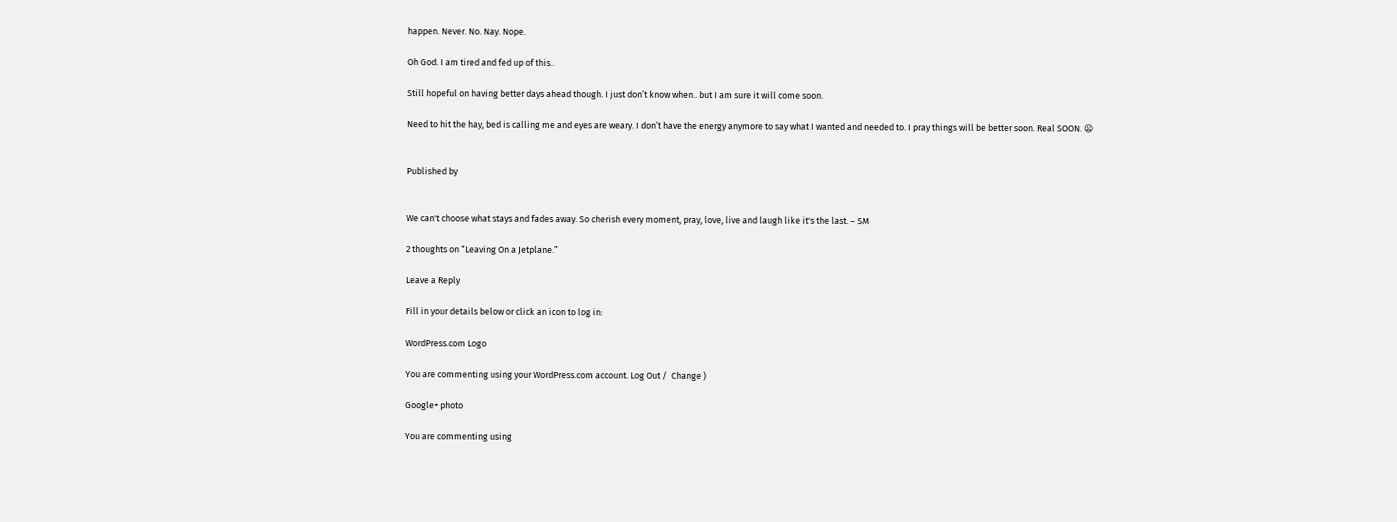happen. Never. No. Nay. Nope.

Oh God. I am tired and fed up of this..

Still hopeful on having better days ahead though. I just don’t know when.. but I am sure it will come soon.

Need to hit the hay, bed is calling me and eyes are weary. I don’t have the energy anymore to say what I wanted and needed to. I pray things will be better soon. Real SOON. 😦


Published by


We can't choose what stays and fades away. So cherish every moment, pray, love, live and laugh like it's the last. – SM

2 thoughts on “Leaving On a Jetplane.”

Leave a Reply

Fill in your details below or click an icon to log in:

WordPress.com Logo

You are commenting using your WordPress.com account. Log Out /  Change )

Google+ photo

You are commenting using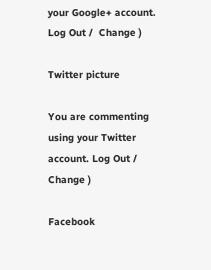your Google+ account. Log Out /  Change )

Twitter picture

You are commenting using your Twitter account. Log Out /  Change )

Facebook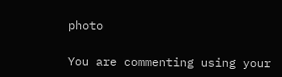photo

You are commenting using your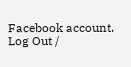Facebook account. Log Out /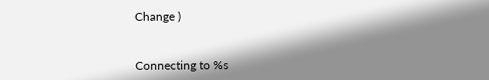Change )


Connecting to %s